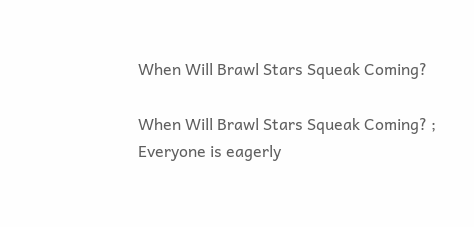When Will Brawl Stars Squeak Coming?

When Will Brawl Stars Squeak Coming? ; Everyone is eagerly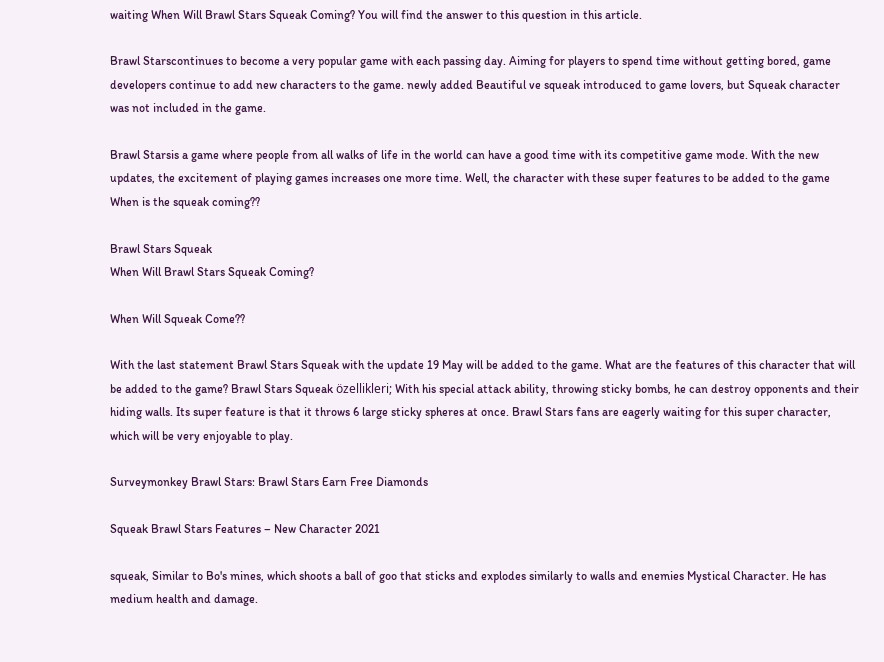waiting When Will Brawl Stars Squeak Coming? You will find the answer to this question in this article.

Brawl Starscontinues to become a very popular game with each passing day. Aiming for players to spend time without getting bored, game developers continue to add new characters to the game. newly added Beautiful ve squeak introduced to game lovers, but Squeak character was not included in the game.

Brawl Starsis a game where people from all walks of life in the world can have a good time with its competitive game mode. With the new updates, the excitement of playing games increases one more time. Well, the character with these super features to be added to the game When is the squeak coming??

Brawl Stars Squeak
When Will Brawl Stars Squeak Coming?

When Will Squeak Come??

With the last statement Brawl Stars Squeak with the update 19 May will be added to the game. What are the features of this character that will be added to the game? Brawl Stars Squeak özellikleri; With his special attack ability, throwing sticky bombs, he can destroy opponents and their hiding walls. Its super feature is that it throws 6 large sticky spheres at once. Brawl Stars fans are eagerly waiting for this super character, which will be very enjoyable to play.

Surveymonkey Brawl Stars: Brawl Stars Earn Free Diamonds

Squeak Brawl Stars Features – New Character 2021

squeak, Similar to Bo's mines, which shoots a ball of goo that sticks and explodes similarly to walls and enemies Mystical Character. He has medium health and damage.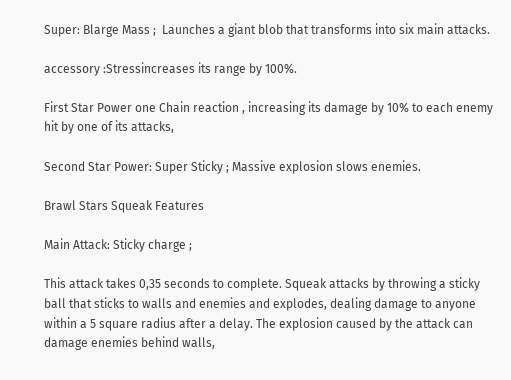Super: Blarge Mass ;  Launches a giant blob that transforms into six main attacks.

accessory :Stressincreases its range by 100%.

First Star Power one Chain reaction , increasing its damage by 10% to each enemy hit by one of its attacks,

Second Star Power: Super Sticky ; Massive explosion slows enemies.

Brawl Stars Squeak Features

Main Attack: Sticky charge ;

This attack takes 0,35 seconds to complete. Squeak attacks by throwing a sticky ball that sticks to walls and enemies and explodes, dealing damage to anyone within a 5 square radius after a delay. The explosion caused by the attack can damage enemies behind walls,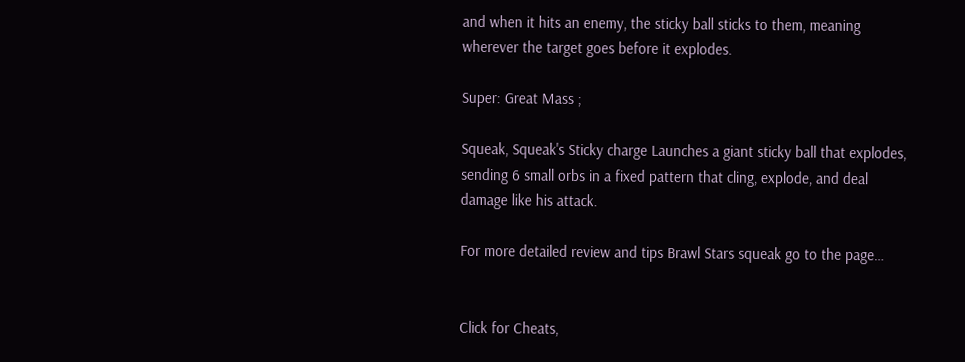and when it hits an enemy, the sticky ball sticks to them, meaning wherever the target goes before it explodes.

Super: Great Mass ;

Squeak, Squeak's Sticky charge Launches a giant sticky ball that explodes, sending 6 small orbs in a fixed pattern that cling, explode, and deal damage like his attack.

For more detailed review and tips Brawl Stars squeak go to the page…


Click for Cheats,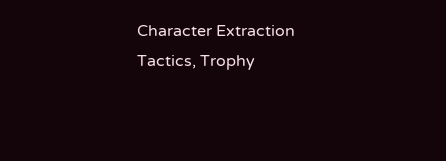Character Extraction Tactics, Trophy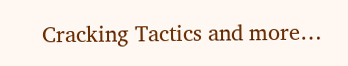Cracking Tactics and more…